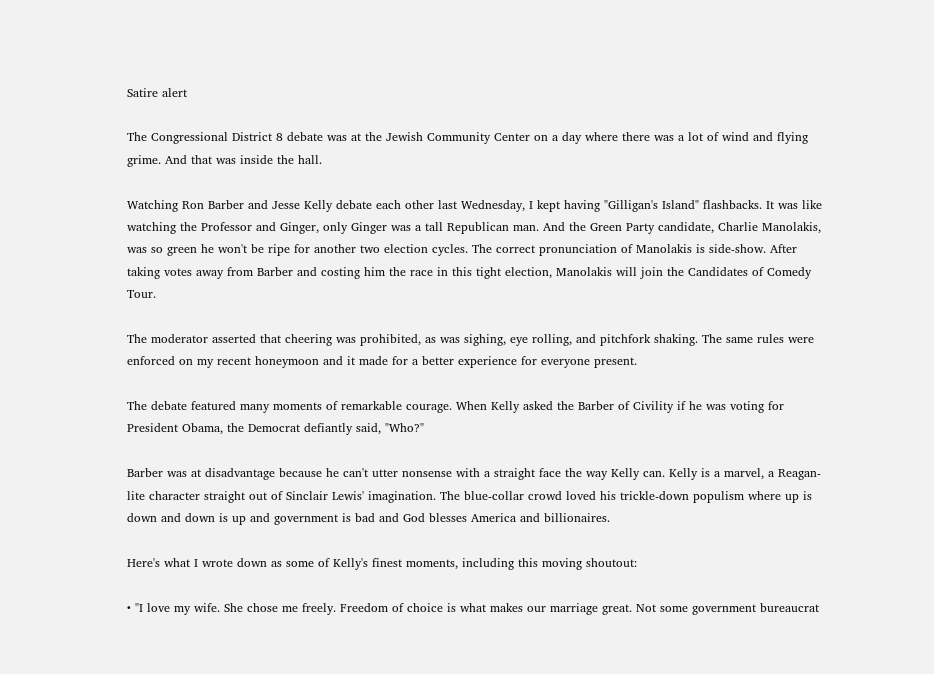Satire alert

The Congressional District 8 debate was at the Jewish Community Center on a day where there was a lot of wind and flying grime. And that was inside the hall.

Watching Ron Barber and Jesse Kelly debate each other last Wednesday, I kept having "Gilligan's Island" flashbacks. It was like watching the Professor and Ginger, only Ginger was a tall Republican man. And the Green Party candidate, Charlie Manolakis, was so green he won't be ripe for another two election cycles. The correct pronunciation of Manolakis is side-show. After taking votes away from Barber and costing him the race in this tight election, Manolakis will join the Candidates of Comedy Tour.

The moderator asserted that cheering was prohibited, as was sighing, eye rolling, and pitchfork shaking. The same rules were enforced on my recent honeymoon and it made for a better experience for everyone present.

The debate featured many moments of remarkable courage. When Kelly asked the Barber of Civility if he was voting for President Obama, the Democrat defiantly said, "Who?"

Barber was at disadvantage because he can't utter nonsense with a straight face the way Kelly can. Kelly is a marvel, a Reagan-lite character straight out of Sinclair Lewis' imagination. The blue-collar crowd loved his trickle-down populism where up is down and down is up and government is bad and God blesses America and billionaires.

Here's what I wrote down as some of Kelly's finest moments, including this moving shoutout:

• "I love my wife. She chose me freely. Freedom of choice is what makes our marriage great. Not some government bureaucrat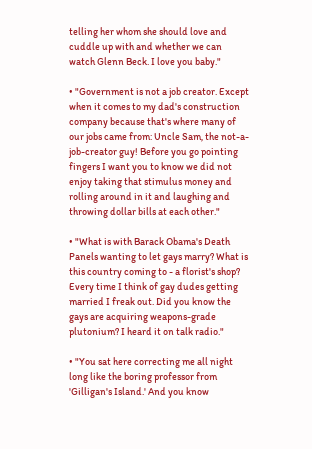telling her whom she should love and cuddle up with and whether we can watch Glenn Beck. I love you baby."

• "Government is not a job creator. Except when it comes to my dad's construction company because that's where many of our jobs came from: Uncle Sam, the not-a-job-creator guy! Before you go pointing fingers I want you to know we did not enjoy taking that stimulus money and rolling around in it and laughing and throwing dollar bills at each other."

• "What is with Barack Obama's Death Panels wanting to let gays marry? What is this country coming to - a florist's shop? Every time I think of gay dudes getting married I freak out. Did you know the gays are acquiring weapons-grade plutonium? I heard it on talk radio."

• "You sat here correcting me all night long like the boring professor from 'Gilligan's Island.' And you know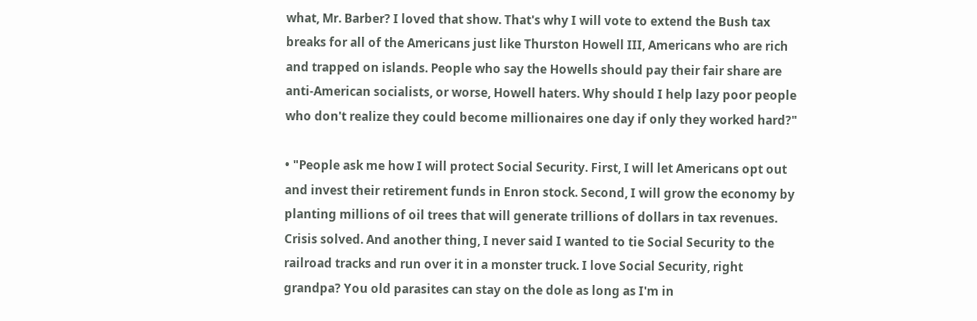what, Mr. Barber? I loved that show. That's why I will vote to extend the Bush tax breaks for all of the Americans just like Thurston Howell III, Americans who are rich and trapped on islands. People who say the Howells should pay their fair share are anti-American socialists, or worse, Howell haters. Why should I help lazy poor people who don't realize they could become millionaires one day if only they worked hard?"

• "People ask me how I will protect Social Security. First, I will let Americans opt out and invest their retirement funds in Enron stock. Second, I will grow the economy by planting millions of oil trees that will generate trillions of dollars in tax revenues. Crisis solved. And another thing, I never said I wanted to tie Social Security to the railroad tracks and run over it in a monster truck. I love Social Security, right grandpa? You old parasites can stay on the dole as long as I'm in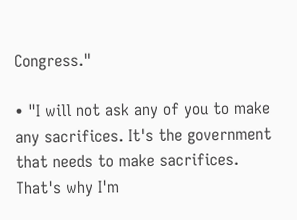Congress."

• "I will not ask any of you to make any sacrifices. It's the government that needs to make sacrifices. That's why I'm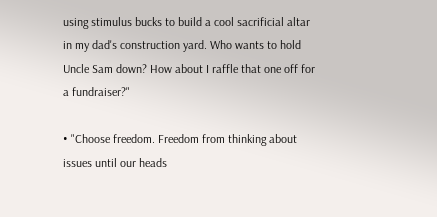using stimulus bucks to build a cool sacrificial altar in my dad's construction yard. Who wants to hold Uncle Sam down? How about I raffle that one off for a fundraiser?"

• "Choose freedom. Freedom from thinking about issues until our heads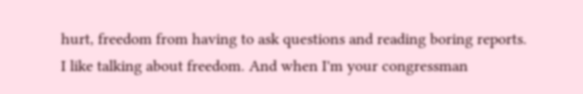hurt, freedom from having to ask questions and reading boring reports. I like talking about freedom. And when I'm your congressman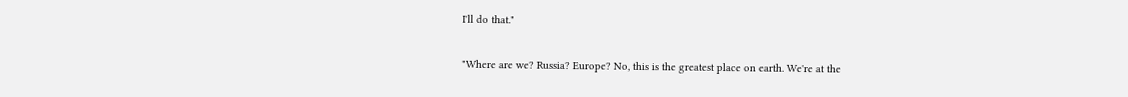I'll do that."

"Where are we? Russia? Europe? No, this is the greatest place on earth. We're at the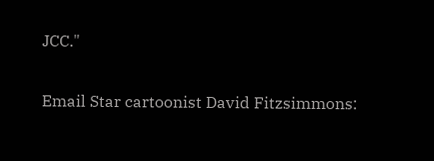JCC."

Email Star cartoonist David Fitzsimmons: